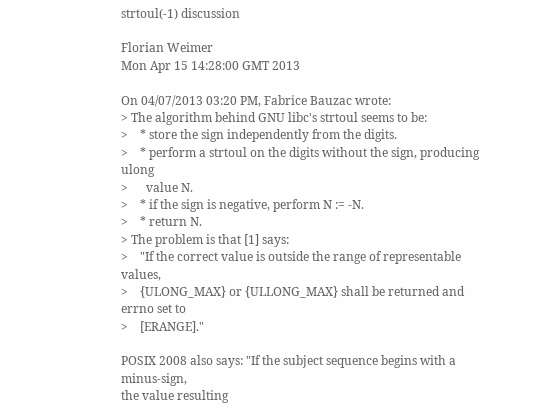strtoul(-1) discussion

Florian Weimer
Mon Apr 15 14:28:00 GMT 2013

On 04/07/2013 03:20 PM, Fabrice Bauzac wrote:
> The algorithm behind GNU libc's strtoul seems to be:
>    * store the sign independently from the digits.
>    * perform a strtoul on the digits without the sign, producing ulong
>      value N.
>    * if the sign is negative, perform N := -N.
>    * return N.
> The problem is that [1] says:
>    "If the correct value is outside the range of representable values,
>    {ULONG_MAX} or {ULLONG_MAX} shall be returned and errno set to
>    [ERANGE]."

POSIX 2008 also says: "If the subject sequence begins with a minus-sign,
the value resulting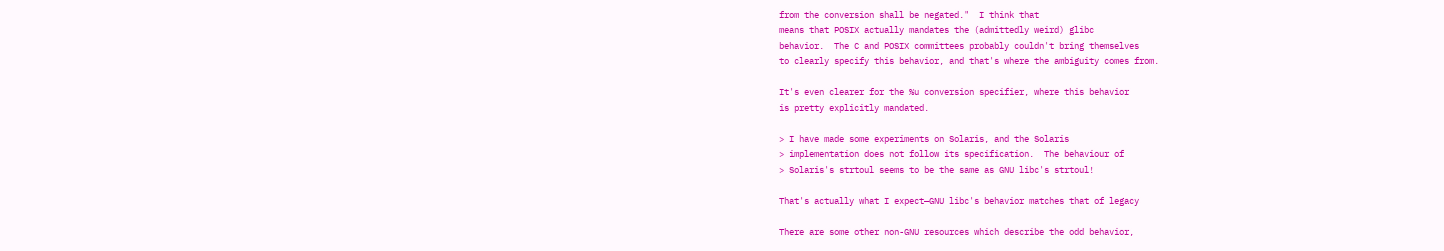from the conversion shall be negated."  I think that
means that POSIX actually mandates the (admittedly weird) glibc
behavior.  The C and POSIX committees probably couldn't bring themselves
to clearly specify this behavior, and that's where the ambiguity comes from.

It's even clearer for the %u conversion specifier, where this behavior
is pretty explicitly mandated.

> I have made some experiments on Solaris, and the Solaris
> implementation does not follow its specification.  The behaviour of
> Solaris's strtoul seems to be the same as GNU libc's strtoul!

That's actually what I expect—GNU libc's behavior matches that of legacy

There are some other non-GNU resources which describe the odd behavior,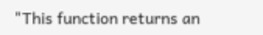"This function returns an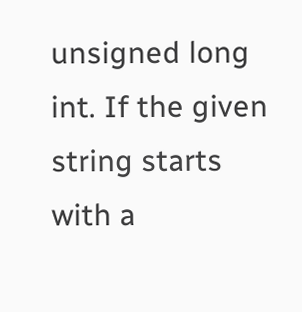unsigned long int. If the given string starts
with a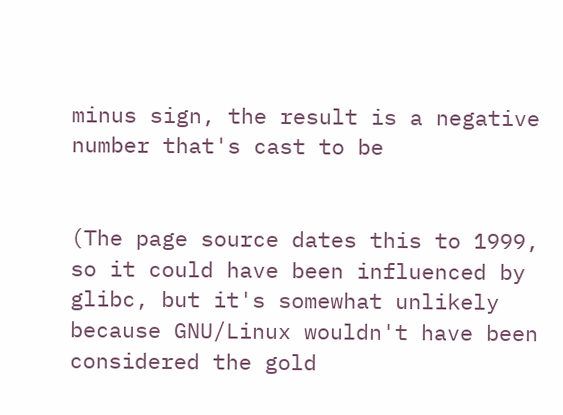minus sign, the result is a negative number that's cast to be


(The page source dates this to 1999, so it could have been influenced by
glibc, but it's somewhat unlikely because GNU/Linux wouldn't have been
considered the gold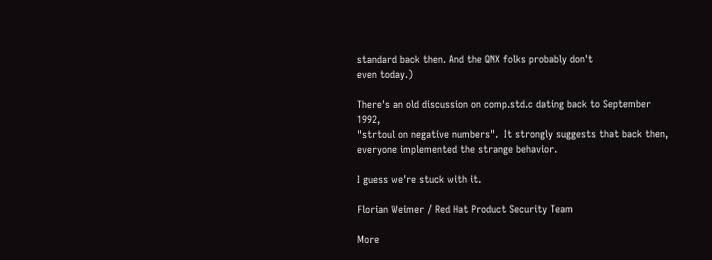standard back then. And the QNX folks probably don't
even today.)

There's an old discussion on comp.std.c dating back to September 1992,
"strtoul on negative numbers".  It strongly suggests that back then,
everyone implemented the strange behavior.

I guess we're stuck with it.

Florian Weimer / Red Hat Product Security Team

More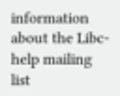information about the Libc-help mailing list